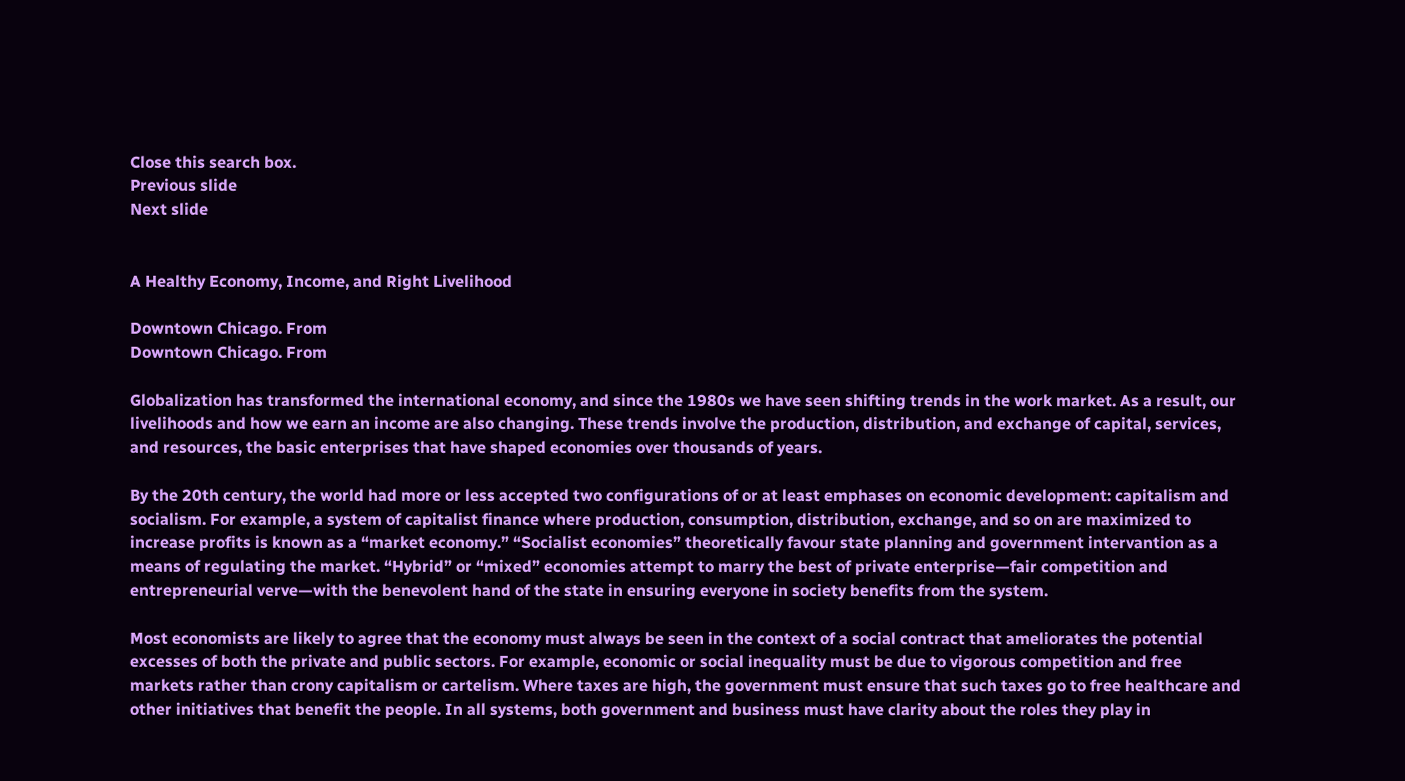Close this search box.
Previous slide
Next slide


A Healthy Economy, Income, and Right Livelihood

Downtown Chicago. From
Downtown Chicago. From

Globalization has transformed the international economy, and since the 1980s we have seen shifting trends in the work market. As a result, our livelihoods and how we earn an income are also changing. These trends involve the production, distribution, and exchange of capital, services, and resources, the basic enterprises that have shaped economies over thousands of years.

By the 20th century, the world had more or less accepted two configurations of or at least emphases on economic development: capitalism and socialism. For example, a system of capitalist finance where production, consumption, distribution, exchange, and so on are maximized to increase profits is known as a “market economy.” “Socialist economies” theoretically favour state planning and government intervantion as a means of regulating the market. “Hybrid” or “mixed” economies attempt to marry the best of private enterprise—fair competition and entrepreneurial verve—with the benevolent hand of the state in ensuring everyone in society benefits from the system.

Most economists are likely to agree that the economy must always be seen in the context of a social contract that ameliorates the potential excesses of both the private and public sectors. For example, economic or social inequality must be due to vigorous competition and free markets rather than crony capitalism or cartelism. Where taxes are high, the government must ensure that such taxes go to free healthcare and other initiatives that benefit the people. In all systems, both government and business must have clarity about the roles they play in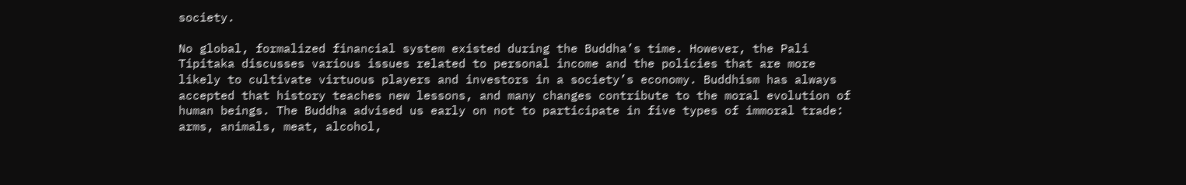society.

No global, formalized financial system existed during the Buddha’s time. However, the Pali Tipitaka discusses various issues related to personal income and the policies that are more likely to cultivate virtuous players and investors in a society’s economy. Buddhism has always accepted that history teaches new lessons, and many changes contribute to the moral evolution of human beings. The Buddha advised us early on not to participate in five types of immoral trade: arms, animals, meat, alcohol,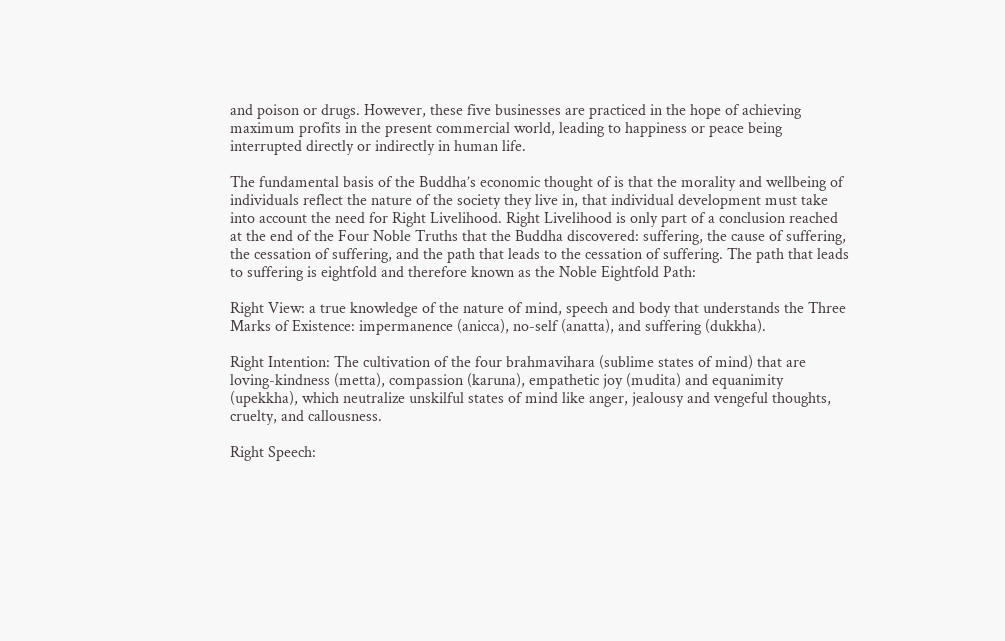and poison or drugs. However, these five businesses are practiced in the hope of achieving maximum profits in the present commercial world, leading to happiness or peace being interrupted directly or indirectly in human life.

The fundamental basis of the Buddha’s economic thought of is that the morality and wellbeing of individuals reflect the nature of the society they live in, that individual development must take into account the need for Right Livelihood. Right Livelihood is only part of a conclusion reached at the end of the Four Noble Truths that the Buddha discovered: suffering, the cause of suffering, the cessation of suffering, and the path that leads to the cessation of suffering. The path that leads to suffering is eightfold and therefore known as the Noble Eightfold Path:

Right View: a true knowledge of the nature of mind, speech and body that understands the Three Marks of Existence: impermanence (anicca), no-self (anatta), and suffering (dukkha).

Right Intention: The cultivation of the four brahmavihara (sublime states of mind) that are loving-kindness (metta), compassion (karuna), empathetic joy (mudita) and equanimity (upekkha), which neutralize unskilful states of mind like anger, jealousy and vengeful thoughts, cruelty, and callousness.

Right Speech: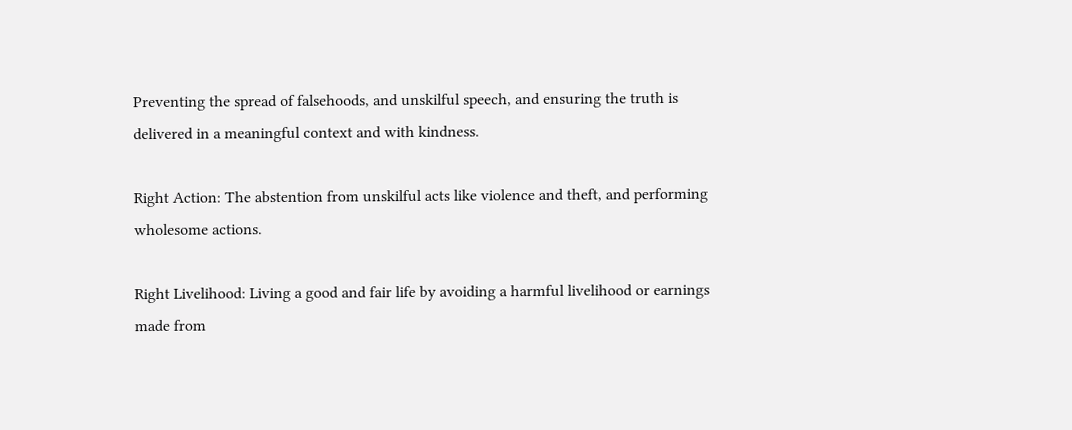Preventing the spread of falsehoods, and unskilful speech, and ensuring the truth is delivered in a meaningful context and with kindness.

Right Action: The abstention from unskilful acts like violence and theft, and performing wholesome actions.

Right Livelihood: Living a good and fair life by avoiding a harmful livelihood or earnings made from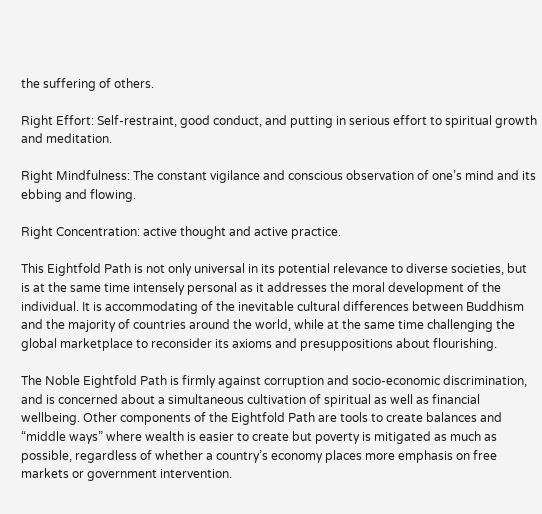the suffering of others.

Right Effort: Self-restraint, good conduct, and putting in serious effort to spiritual growth and meditation.

Right Mindfulness: The constant vigilance and conscious observation of one’s mind and its ebbing and flowing.

Right Concentration: active thought and active practice.

This Eightfold Path is not only universal in its potential relevance to diverse societies, but is at the same time intensely personal as it addresses the moral development of the individual. It is accommodating of the inevitable cultural differences between Buddhism and the majority of countries around the world, while at the same time challenging the global marketplace to reconsider its axioms and presuppositions about flourishing.

The Noble Eightfold Path is firmly against corruption and socio-economic discrimination, and is concerned about a simultaneous cultivation of spiritual as well as financial wellbeing. Other components of the Eightfold Path are tools to create balances and “middle ways” where wealth is easier to create but poverty is mitigated as much as possible, regardless of whether a country’s economy places more emphasis on free markets or government intervention.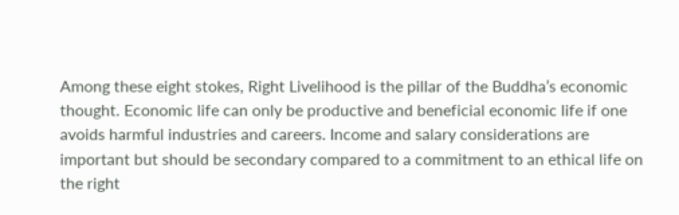Among these eight stokes, Right Livelihood is the pillar of the Buddha’s economic thought. Economic life can only be productive and beneficial economic life if one avoids harmful industries and careers. Income and salary considerations are important but should be secondary compared to a commitment to an ethical life on the right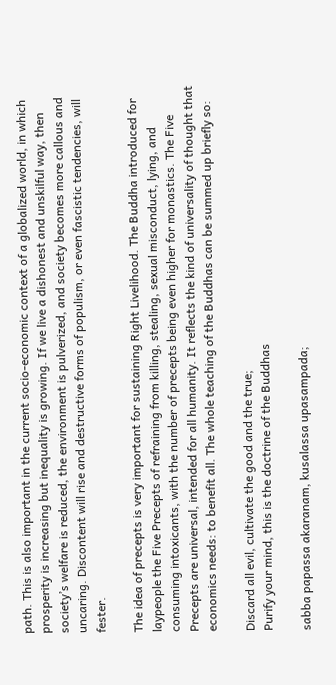path. This is also important in the current socio-economic context of a globalized world, in which prosperity is increasing but inequality is growing. If we live a dishonest and unskilful way, then society’s welfare is reduced, the environment is pulverized, and society becomes more callous and uncaring. Discontent will rise and destructive forms of populism, or even fascistic tendencies, will fester.

The idea of precepts is very important for sustaining Right Livelihood. The Buddha introduced for laypeople the Five Precepts of refraining from killing, stealing, sexual misconduct, lying, and consuming intoxicants, with the number of precepts being even higher for monastics. The Five Precepts are universal, intended for all humanity. It reflects the kind of universality of thought that economics needs: to benefit all. The whole teaching of the Buddhas can be summed up briefly so:

Discard all evil, cultivate the good and the true;
Purify your mind, this is the doctrine of the Buddhas

sabba papassa akaranam, kusalassa upasampada;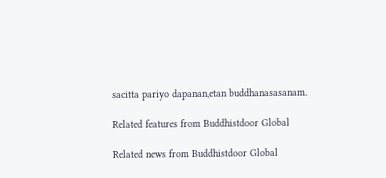sacitta pariyo dapanan,etan buddhanasasanam.

Related features from Buddhistdoor Global

Related news from Buddhistdoor Global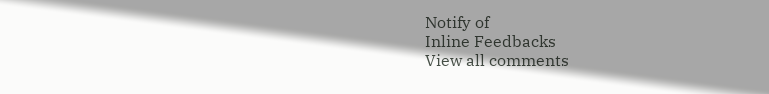Notify of
Inline Feedbacks
View all comments